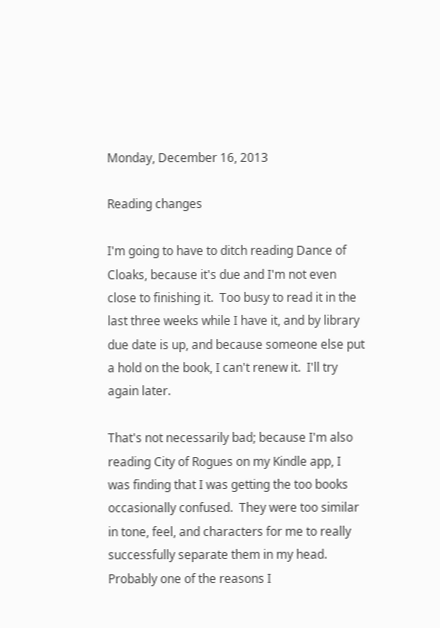Monday, December 16, 2013

Reading changes

I'm going to have to ditch reading Dance of Cloaks, because it's due and I'm not even close to finishing it.  Too busy to read it in the last three weeks while I have it, and by library due date is up, and because someone else put a hold on the book, I can't renew it.  I'll try again later.

That's not necessarily bad; because I'm also reading City of Rogues on my Kindle app, I was finding that I was getting the too books occasionally confused.  They were too similar in tone, feel, and characters for me to really successfully separate them in my head.  Probably one of the reasons I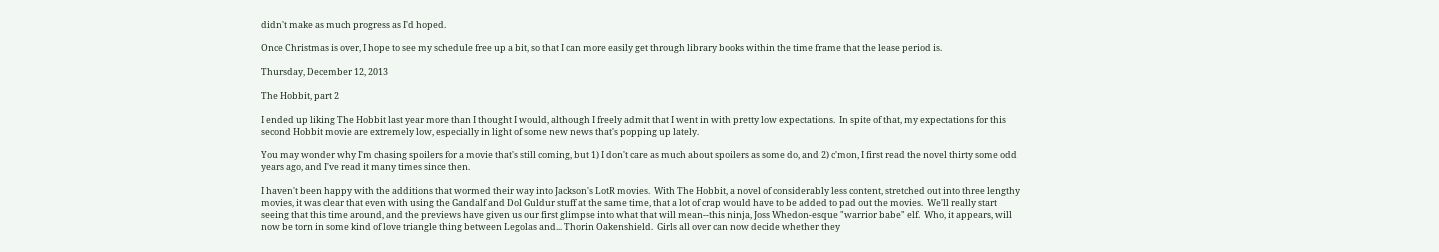didn't make as much progress as I'd hoped.

Once Christmas is over, I hope to see my schedule free up a bit, so that I can more easily get through library books within the time frame that the lease period is.

Thursday, December 12, 2013

The Hobbit, part 2

I ended up liking The Hobbit last year more than I thought I would, although I freely admit that I went in with pretty low expectations.  In spite of that, my expectations for this second Hobbit movie are extremely low, especially in light of some new news that's popping up lately.

You may wonder why I'm chasing spoilers for a movie that's still coming, but 1) I don't care as much about spoilers as some do, and 2) c'mon, I first read the novel thirty some odd years ago, and I've read it many times since then.

I haven't been happy with the additions that wormed their way into Jackson's LotR movies.  With The Hobbit, a novel of considerably less content, stretched out into three lengthy movies, it was clear that even with using the Gandalf and Dol Guldur stuff at the same time, that a lot of crap would have to be added to pad out the movies.  We'll really start seeing that this time around, and the previews have given us our first glimpse into what that will mean--this ninja, Joss Whedon-esque "warrior babe" elf.  Who, it appears, will now be torn in some kind of love triangle thing between Legolas and... Thorin Oakenshield.  Girls all over can now decide whether they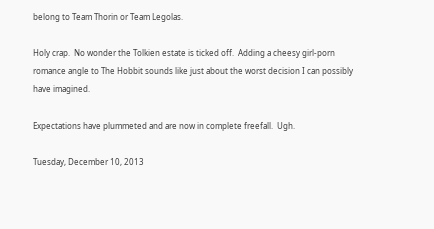belong to Team Thorin or Team Legolas.

Holy crap.  No wonder the Tolkien estate is ticked off.  Adding a cheesy girl-porn romance angle to The Hobbit sounds like just about the worst decision I can possibly have imagined.

Expectations have plummeted and are now in complete freefall.  Ugh.

Tuesday, December 10, 2013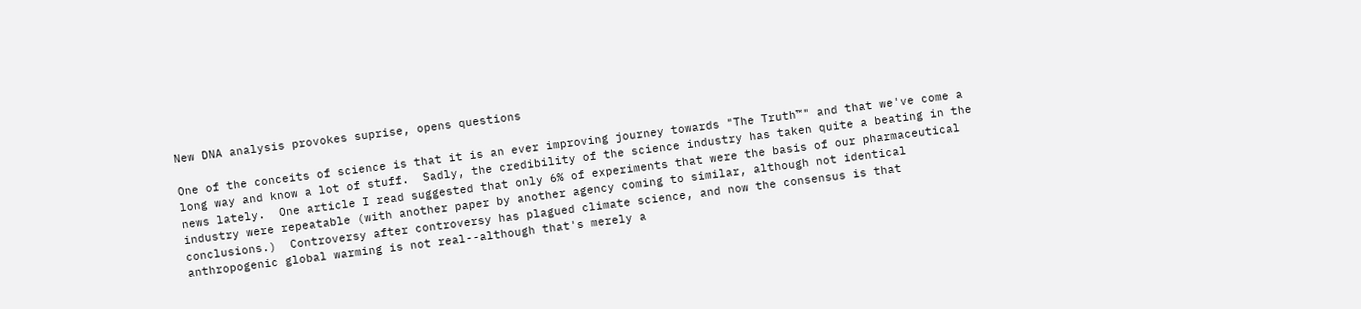New DNA analysis provokes suprise, opens questions

One of the conceits of science is that it is an ever improving journey towards "The Truth™" and that we've come a long way and know a lot of stuff.  Sadly, the credibility of the science industry has taken quite a beating in the news lately.  One article I read suggested that only 6% of experiments that were the basis of our pharmaceutical industry were repeatable (with another paper by another agency coming to similar, although not identical conclusions.)  Controversy after controversy has plagued climate science, and now the consensus is that anthropogenic global warming is not real--although that's merely a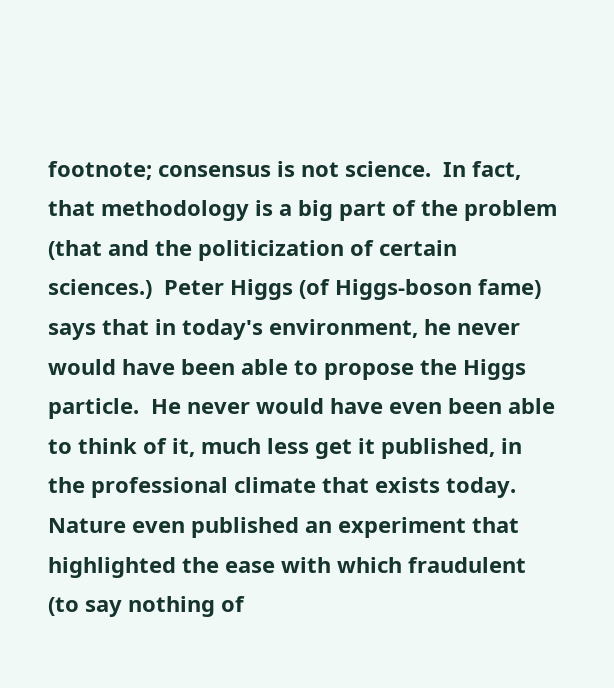footnote; consensus is not science.  In fact, that methodology is a big part of the problem (that and the politicization of certain sciences.)  Peter Higgs (of Higgs-boson fame) says that in today's environment, he never would have been able to propose the Higgs particle.  He never would have even been able to think of it, much less get it published, in the professional climate that exists today.  Nature even published an experiment that highlighted the ease with which fraudulent (to say nothing of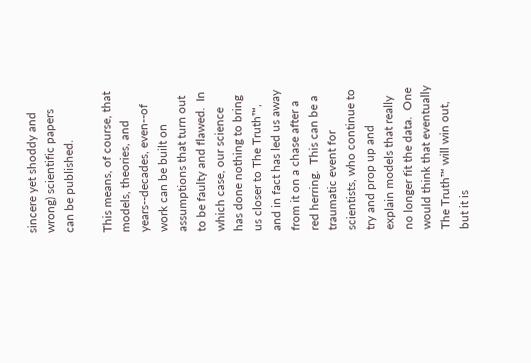sincere yet shoddy and wrong) scientific papers can be published.

This means, of course, that models, theories, and years--decades, even--of work can be built on assumptions that turn out to be faulty and flawed.  In which case, our science has done nothing to bring us closer to The Truth™, and in fact has led us away from it on a chase after a red herring.  This can be a traumatic event for scientists, who continue to try and prop up and explain models that really no longer fit the data.  One would think that eventually The Truth™ will win out, but it is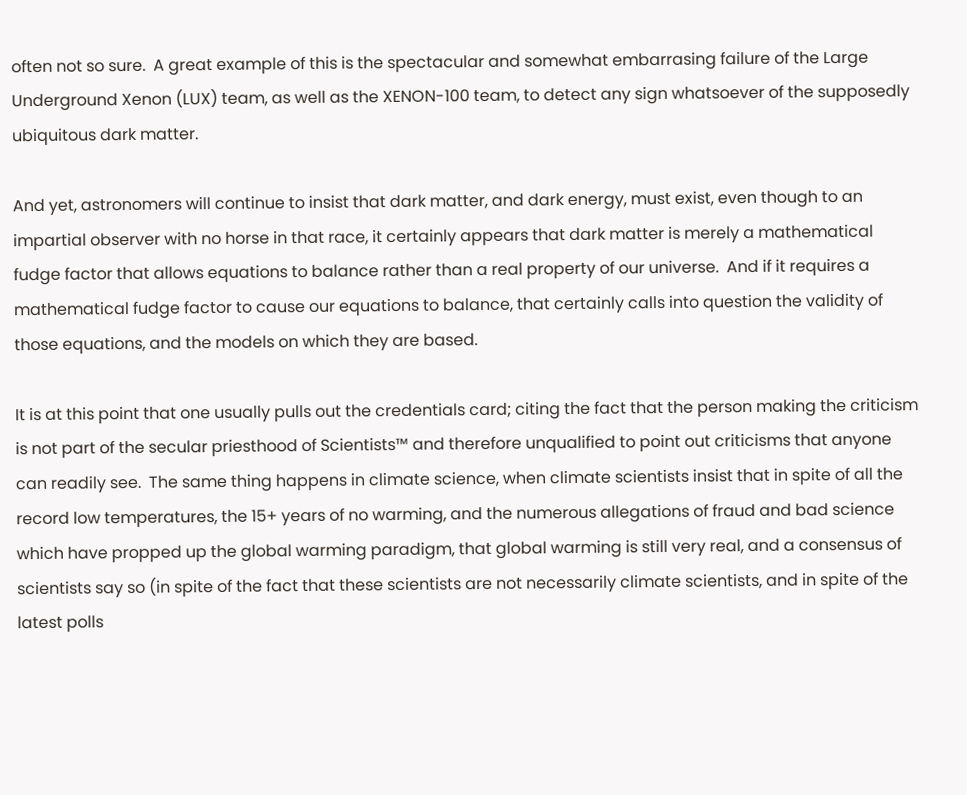often not so sure.  A great example of this is the spectacular and somewhat embarrasing failure of the Large Underground Xenon (LUX) team, as well as the XENON-100 team, to detect any sign whatsoever of the supposedly ubiquitous dark matter.

And yet, astronomers will continue to insist that dark matter, and dark energy, must exist, even though to an impartial observer with no horse in that race, it certainly appears that dark matter is merely a mathematical fudge factor that allows equations to balance rather than a real property of our universe.  And if it requires a mathematical fudge factor to cause our equations to balance, that certainly calls into question the validity of those equations, and the models on which they are based.

It is at this point that one usually pulls out the credentials card; citing the fact that the person making the criticism is not part of the secular priesthood of Scientists™ and therefore unqualified to point out criticisms that anyone can readily see.  The same thing happens in climate science, when climate scientists insist that in spite of all the record low temperatures, the 15+ years of no warming, and the numerous allegations of fraud and bad science which have propped up the global warming paradigm, that global warming is still very real, and a consensus of scientists say so (in spite of the fact that these scientists are not necessarily climate scientists, and in spite of the latest polls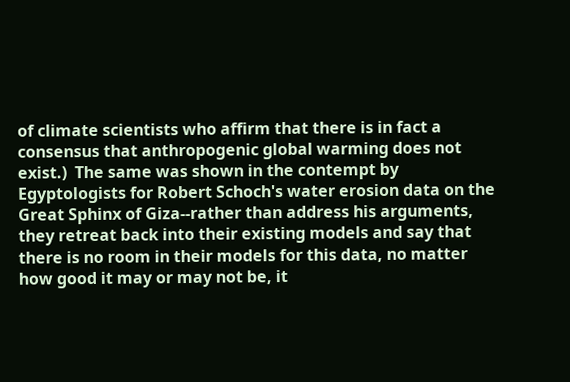of climate scientists who affirm that there is in fact a consensus that anthropogenic global warming does not exist.)  The same was shown in the contempt by Egyptologists for Robert Schoch's water erosion data on the Great Sphinx of Giza--rather than address his arguments, they retreat back into their existing models and say that there is no room in their models for this data, no matter how good it may or may not be, it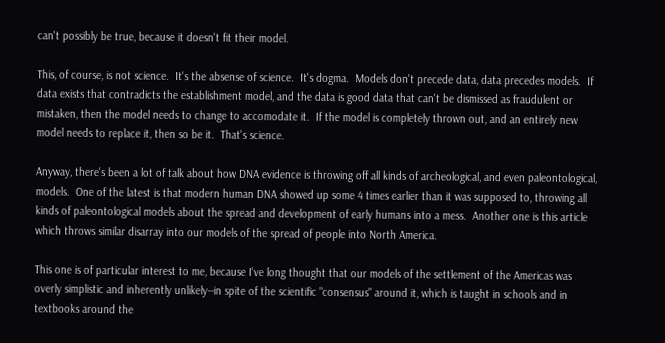can't possibly be true, because it doesn't fit their model.

This, of course, is not science.  It's the absense of science.  It's dogma.  Models don't precede data, data precedes models.  If data exists that contradicts the establishment model, and the data is good data that can't be dismissed as fraudulent or mistaken, then the model needs to change to accomodate it.  If the model is completely thrown out, and an entirely new model needs to replace it, then so be it.  That's science.

Anyway, there's been a lot of talk about how DNA evidence is throwing off all kinds of archeological, and even paleontological, models.  One of the latest is that modern human DNA showed up some 4 times earlier than it was supposed to, throwing all kinds of paleontological models about the spread and development of early humans into a mess.  Another one is this article which throws similar disarray into our models of the spread of people into North America.

This one is of particular interest to me, because I've long thought that our models of the settlement of the Americas was overly simplistic and inherently unlikely--in spite of the scientific "consensus" around it, which is taught in schools and in textbooks around the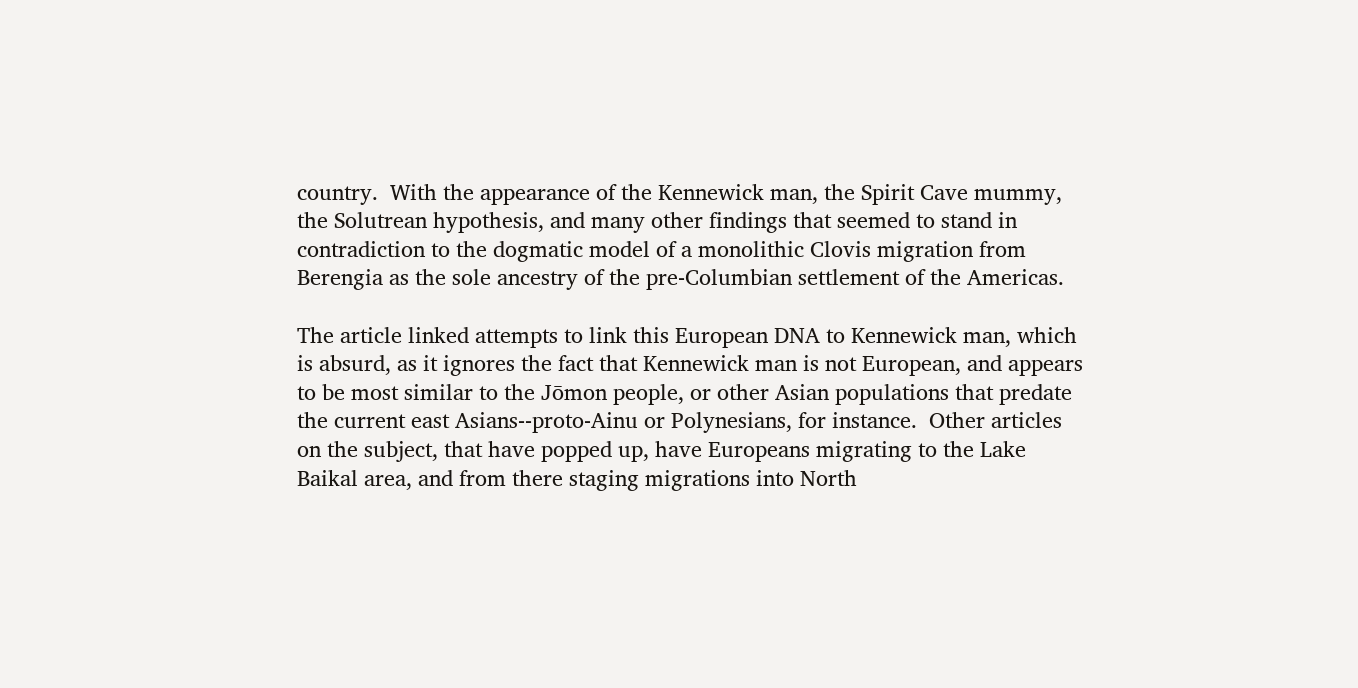country.  With the appearance of the Kennewick man, the Spirit Cave mummy, the Solutrean hypothesis, and many other findings that seemed to stand in contradiction to the dogmatic model of a monolithic Clovis migration from Berengia as the sole ancestry of the pre-Columbian settlement of the Americas.

The article linked attempts to link this European DNA to Kennewick man, which is absurd, as it ignores the fact that Kennewick man is not European, and appears to be most similar to the Jōmon people, or other Asian populations that predate the current east Asians--proto-Ainu or Polynesians, for instance.  Other articles on the subject, that have popped up, have Europeans migrating to the Lake Baikal area, and from there staging migrations into North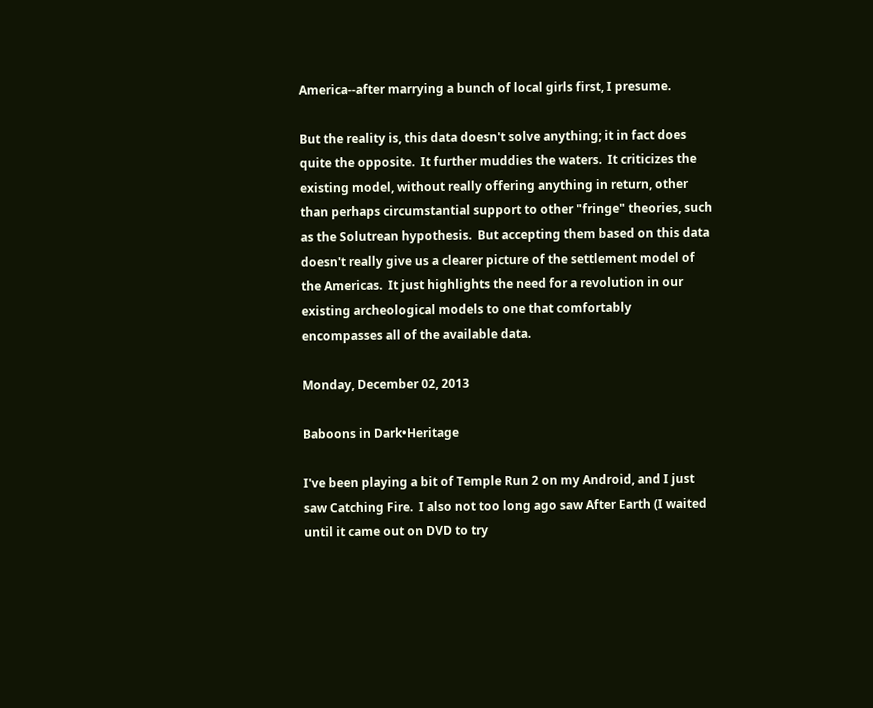America--after marrying a bunch of local girls first, I presume.

But the reality is, this data doesn't solve anything; it in fact does quite the opposite.  It further muddies the waters.  It criticizes the existing model, without really offering anything in return, other than perhaps circumstantial support to other "fringe" theories, such as the Solutrean hypothesis.  But accepting them based on this data doesn't really give us a clearer picture of the settlement model of the Americas.  It just highlights the need for a revolution in our existing archeological models to one that comfortably encompasses all of the available data.

Monday, December 02, 2013

Baboons in Dark•Heritage

I've been playing a bit of Temple Run 2 on my Android, and I just saw Catching Fire.  I also not too long ago saw After Earth (I waited until it came out on DVD to try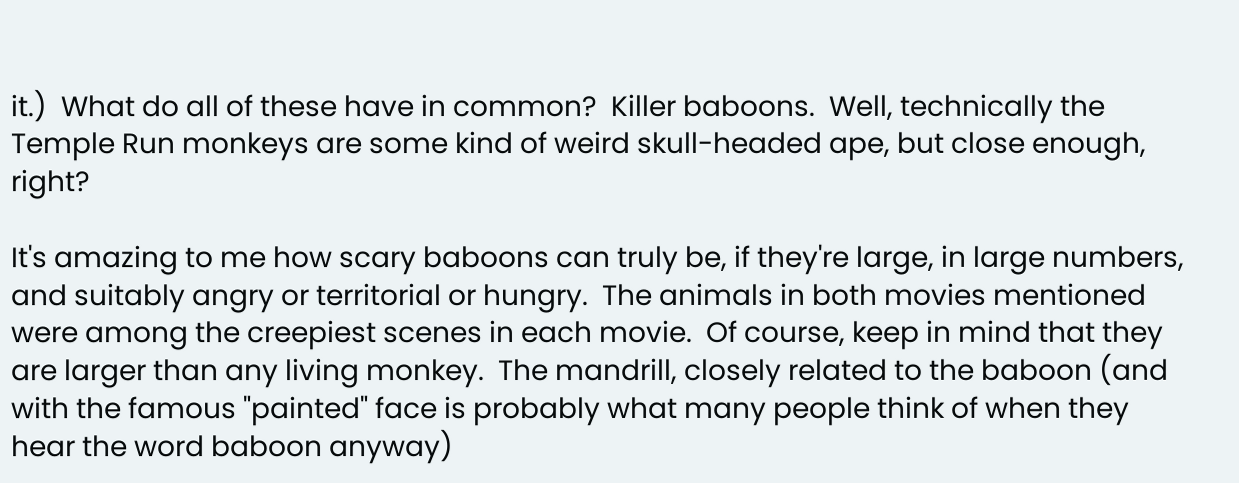it.)  What do all of these have in common?  Killer baboons.  Well, technically the Temple Run monkeys are some kind of weird skull-headed ape, but close enough, right?

It's amazing to me how scary baboons can truly be, if they're large, in large numbers, and suitably angry or territorial or hungry.  The animals in both movies mentioned were among the creepiest scenes in each movie.  Of course, keep in mind that they are larger than any living monkey.  The mandrill, closely related to the baboon (and with the famous "painted" face is probably what many people think of when they hear the word baboon anyway)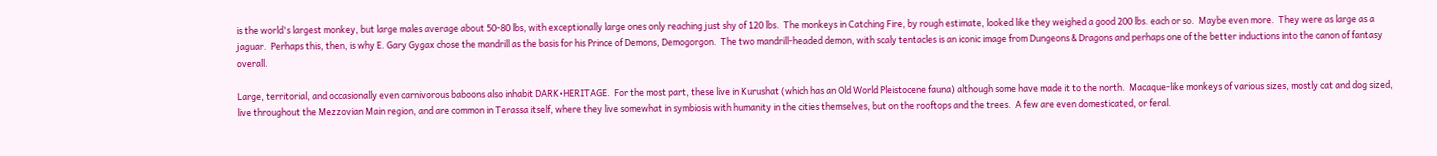is the world's largest monkey, but large males average about 50-80 lbs, with exceptionally large ones only reaching just shy of 120 lbs.  The monkeys in Catching Fire, by rough estimate, looked like they weighed a good 200 lbs. each or so.  Maybe even more.  They were as large as a jaguar.  Perhaps this, then, is why E. Gary Gygax chose the mandrill as the basis for his Prince of Demons, Demogorgon.  The two mandrill-headed demon, with scaly tentacles is an iconic image from Dungeons & Dragons and perhaps one of the better inductions into the canon of fantasy overall.

Large, territorial, and occasionally even carnivorous baboons also inhabit DARK•HERITAGE.  For the most part, these live in Kurushat (which has an Old World Pleistocene fauna) although some have made it to the north.  Macaque-like monkeys of various sizes, mostly cat and dog sized, live throughout the Mezzovian Main region, and are common in Terassa itself, where they live somewhat in symbiosis with humanity in the cities themselves, but on the rooftops and the trees.  A few are even domesticated, or feral.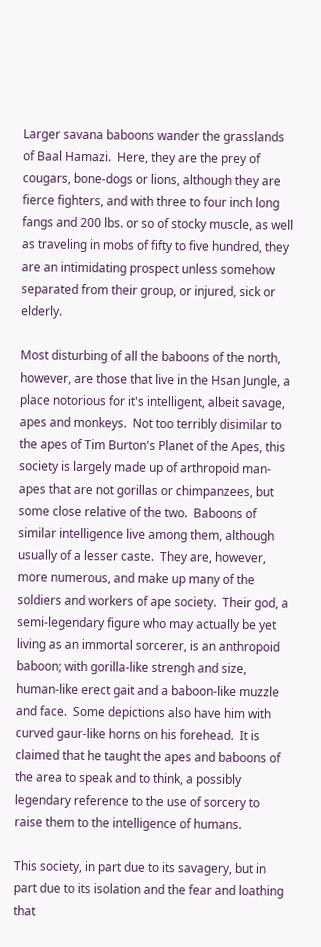Larger savana baboons wander the grasslands of Baal Hamazi.  Here, they are the prey of cougars, bone-dogs or lions, although they are fierce fighters, and with three to four inch long fangs and 200 lbs. or so of stocky muscle, as well as traveling in mobs of fifty to five hundred, they are an intimidating prospect unless somehow separated from their group, or injured, sick or elderly.

Most disturbing of all the baboons of the north, however, are those that live in the Hsan Jungle, a place notorious for it's intelligent, albeit savage, apes and monkeys.  Not too terribly disimilar to the apes of Tim Burton's Planet of the Apes, this society is largely made up of arthropoid man-apes that are not gorillas or chimpanzees, but some close relative of the two.  Baboons of similar intelligence live among them, although usually of a lesser caste.  They are, however, more numerous, and make up many of the soldiers and workers of ape society.  Their god, a semi-legendary figure who may actually be yet living as an immortal sorcerer, is an anthropoid baboon; with gorilla-like strengh and size, human-like erect gait and a baboon-like muzzle and face.  Some depictions also have him with curved gaur-like horns on his forehead.  It is claimed that he taught the apes and baboons of the area to speak and to think, a possibly legendary reference to the use of sorcery to raise them to the intelligence of humans.

This society, in part due to its savagery, but in part due to its isolation and the fear and loathing that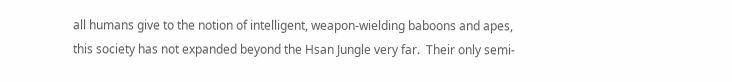all humans give to the notion of intelligent, weapon-wielding baboons and apes, this society has not expanded beyond the Hsan Jungle very far.  Their only semi-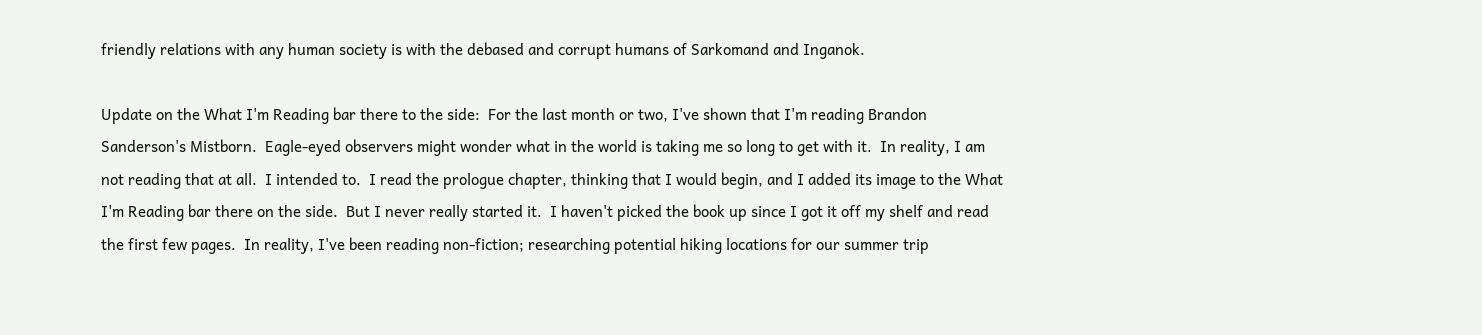friendly relations with any human society is with the debased and corrupt humans of Sarkomand and Inganok.

Update on the What I'm Reading bar there to the side:  For the last month or two, I've shown that I'm reading Brandon Sanderson's Mistborn.  Eagle-eyed observers might wonder what in the world is taking me so long to get with it.  In reality, I am not reading that at all.  I intended to.  I read the prologue chapter, thinking that I would begin, and I added its image to the What I'm Reading bar there on the side.  But I never really started it.  I haven't picked the book up since I got it off my shelf and read the first few pages.  In reality, I've been reading non-fiction; researching potential hiking locations for our summer trip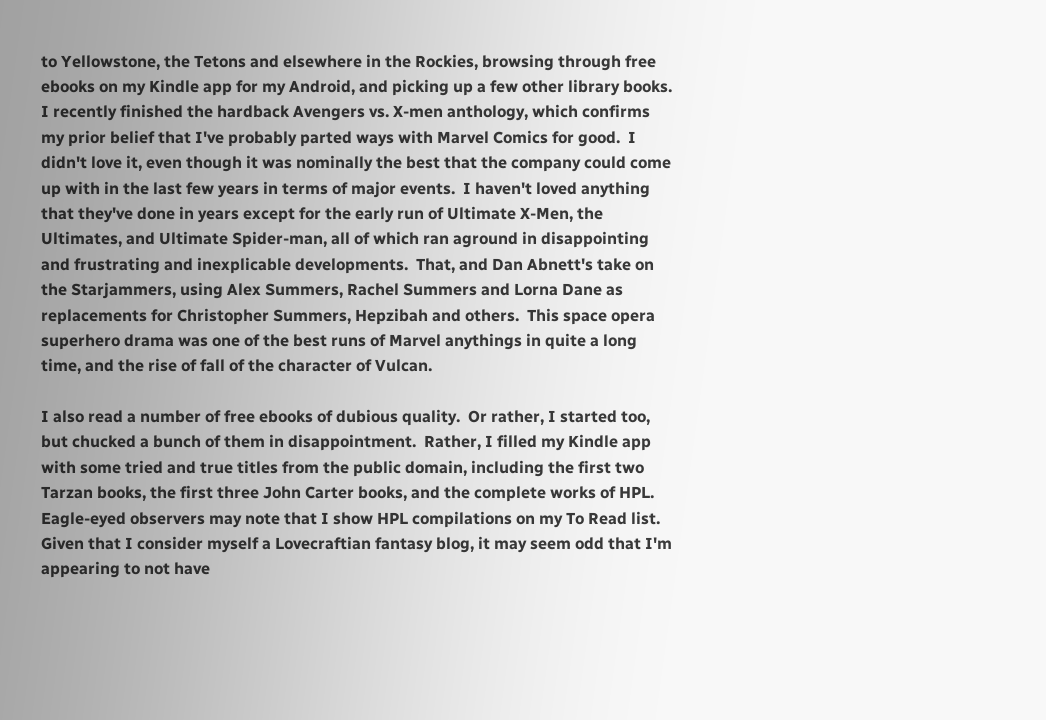to Yellowstone, the Tetons and elsewhere in the Rockies, browsing through free ebooks on my Kindle app for my Android, and picking up a few other library books.  I recently finished the hardback Avengers vs. X-men anthology, which confirms my prior belief that I've probably parted ways with Marvel Comics for good.  I didn't love it, even though it was nominally the best that the company could come up with in the last few years in terms of major events.  I haven't loved anything that they've done in years except for the early run of Ultimate X-Men, the Ultimates, and Ultimate Spider-man, all of which ran aground in disappointing and frustrating and inexplicable developments.  That, and Dan Abnett's take on the Starjammers, using Alex Summers, Rachel Summers and Lorna Dane as replacements for Christopher Summers, Hepzibah and others.  This space opera superhero drama was one of the best runs of Marvel anythings in quite a long time, and the rise of fall of the character of Vulcan.

I also read a number of free ebooks of dubious quality.  Or rather, I started too, but chucked a bunch of them in disappointment.  Rather, I filled my Kindle app with some tried and true titles from the public domain, including the first two Tarzan books, the first three John Carter books, and the complete works of HPL.  Eagle-eyed observers may note that I show HPL compilations on my To Read list.  Given that I consider myself a Lovecraftian fantasy blog, it may seem odd that I'm appearing to not have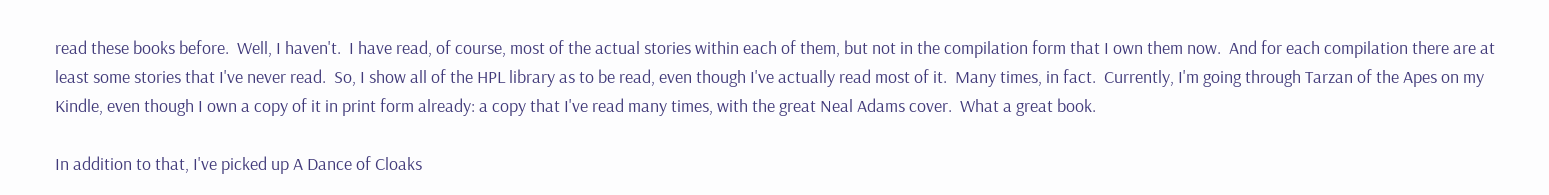read these books before.  Well, I haven't.  I have read, of course, most of the actual stories within each of them, but not in the compilation form that I own them now.  And for each compilation there are at least some stories that I've never read.  So, I show all of the HPL library as to be read, even though I've actually read most of it.  Many times, in fact.  Currently, I'm going through Tarzan of the Apes on my Kindle, even though I own a copy of it in print form already: a copy that I've read many times, with the great Neal Adams cover.  What a great book.

In addition to that, I've picked up A Dance of Cloaks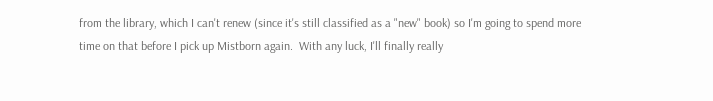from the library, which I can't renew (since it's still classified as a "new" book) so I'm going to spend more time on that before I pick up Mistborn again.  With any luck, I'll finally really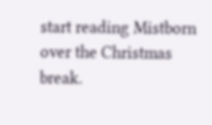start reading Mistborn over the Christmas break.